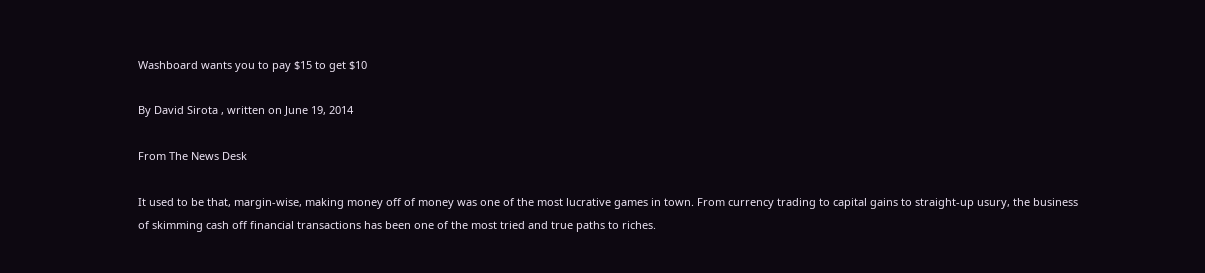Washboard wants you to pay $15 to get $10

By David Sirota , written on June 19, 2014

From The News Desk

It used to be that, margin-wise, making money off of money was one of the most lucrative games in town. From currency trading to capital gains to straight-up usury, the business of skimming cash off financial transactions has been one of the most tried and true paths to riches.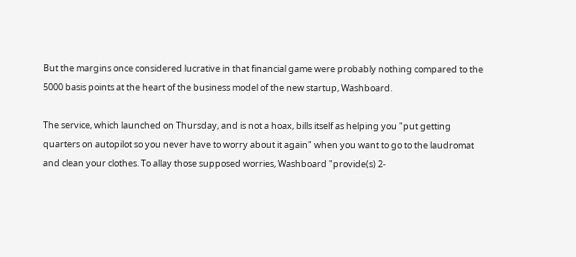But the margins once considered lucrative in that financial game were probably nothing compared to the 5000 basis points at the heart of the business model of the new startup, Washboard.

The service, which launched on Thursday, and is not a hoax, bills itself as helping you "put getting quarters on autopilot so you never have to worry about it again" when you want to go to the laudromat and clean your clothes. To allay those supposed worries, Washboard "provide(s) 2-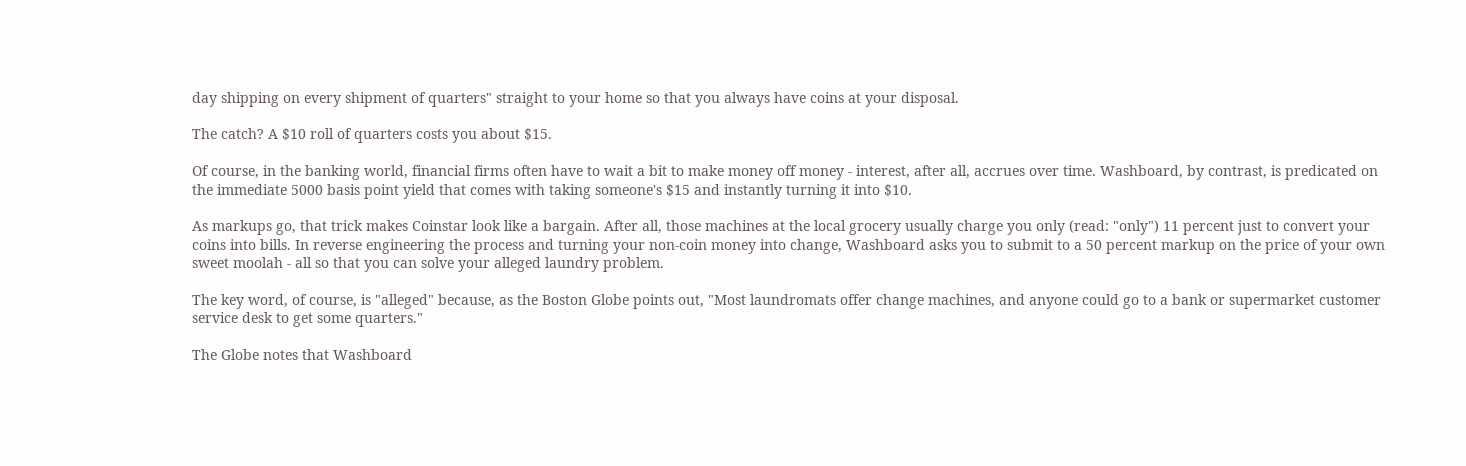day shipping on every shipment of quarters" straight to your home so that you always have coins at your disposal.

The catch? A $10 roll of quarters costs you about $15.

Of course, in the banking world, financial firms often have to wait a bit to make money off money - interest, after all, accrues over time. Washboard, by contrast, is predicated on the immediate 5000 basis point yield that comes with taking someone's $15 and instantly turning it into $10.

As markups go, that trick makes Coinstar look like a bargain. After all, those machines at the local grocery usually charge you only (read: "only") 11 percent just to convert your coins into bills. In reverse engineering the process and turning your non-coin money into change, Washboard asks you to submit to a 50 percent markup on the price of your own sweet moolah - all so that you can solve your alleged laundry problem.

The key word, of course, is "alleged" because, as the Boston Globe points out, "Most laundromats offer change machines, and anyone could go to a bank or supermarket customer service desk to get some quarters."

The Globe notes that Washboard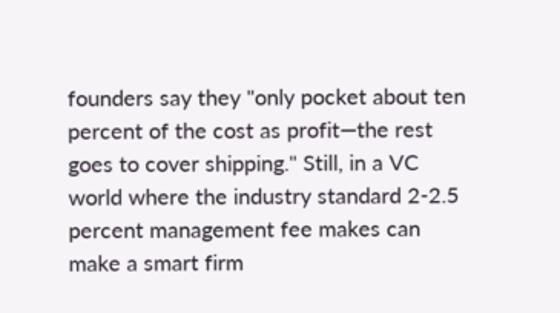founders say they "only pocket about ten percent of the cost as profit—the rest goes to cover shipping." Still, in a VC world where the industry standard 2-2.5 percent management fee makes can make a smart firm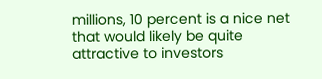millions, 10 percent is a nice net that would likely be quite attractive to investors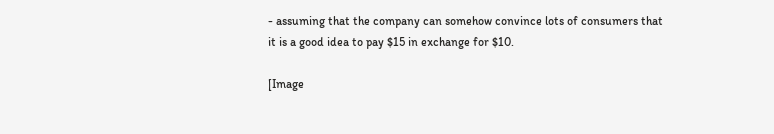- assuming that the company can somehow convince lots of consumers that it is a good idea to pay $15 in exchange for $10.

[Image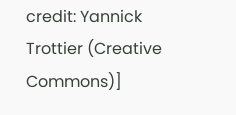credit: Yannick Trottier (Creative Commons)]